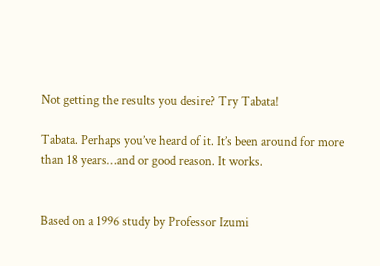Not getting the results you desire? Try Tabata!

Tabata. Perhaps you’ve heard of it. It’s been around for more than 18 years…and or good reason. It works.


Based on a 1996 study by Professor Izumi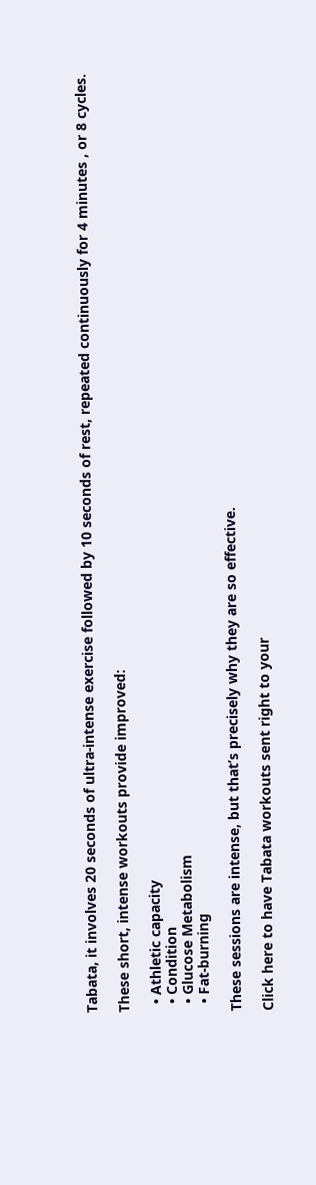Tabata, it involves 20 seconds of ultra-intense exercise followed by 10 seconds of rest, repeated continuously for 4 minutes , or 8 cycles.

These short, intense workouts provide improved:

  • Athletic capacity
  • Condition
  • Glucose Metabolism
  • Fat-burning

These sessions are intense, but that’s precisely why they are so effective.

Click here to have Tabata workouts sent right to your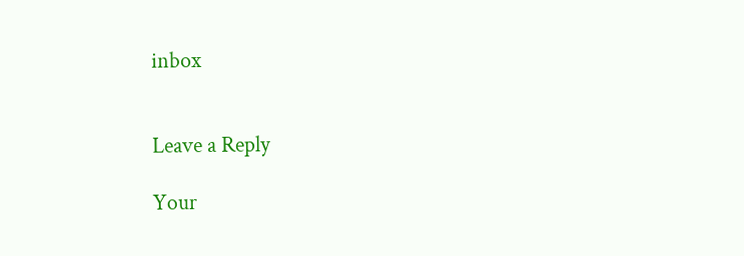inbox


Leave a Reply

Your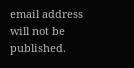email address will not be published.